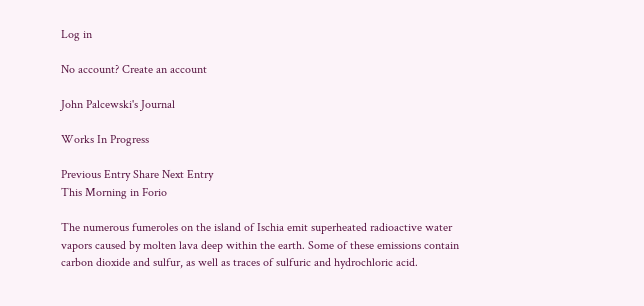Log in

No account? Create an account

John Palcewski's Journal

Works In Progress

Previous Entry Share Next Entry
This Morning in Forio

The numerous fumeroles on the island of Ischia emit superheated radioactive water vapors caused by molten lava deep within the earth. Some of these emissions contain carbon dioxide and sulfur, as well as traces of sulfuric and hydrochloric acid.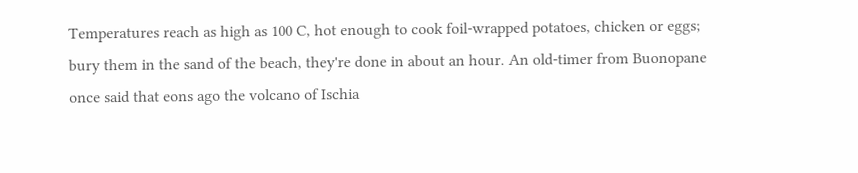Temperatures reach as high as 100 C, hot enough to cook foil-wrapped potatoes, chicken or eggs; bury them in the sand of the beach, they're done in about an hour. An old-timer from Buonopane once said that eons ago the volcano of Ischia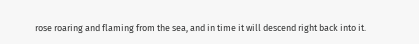rose roaring and flaming from the sea, and in time it will descend right back into it.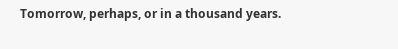Tomorrow, perhaps, or in a thousand years.